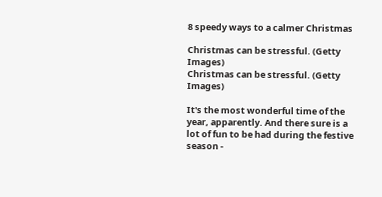8 speedy ways to a calmer Christmas

Christmas can be stressful. (Getty Images)
Christmas can be stressful. (Getty Images)

It's the most wonderful time of the year, apparently. And there sure is a lot of fun to be had during the festive season -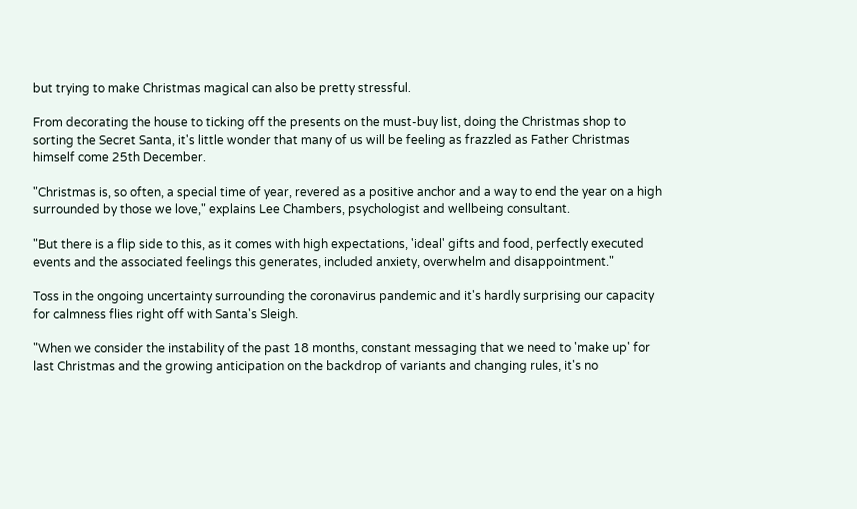but trying to make Christmas magical can also be pretty stressful.

From decorating the house to ticking off the presents on the must-buy list, doing the Christmas shop to sorting the Secret Santa, it's little wonder that many of us will be feeling as frazzled as Father Christmas himself come 25th December.

"Christmas is, so often, a special time of year, revered as a positive anchor and a way to end the year on a high surrounded by those we love," explains Lee Chambers, psychologist and wellbeing consultant.

"But there is a flip side to this, as it comes with high expectations, 'ideal' gifts and food, perfectly executed events and the associated feelings this generates, included anxiety, overwhelm and disappointment."

Toss in the ongoing uncertainty surrounding the coronavirus pandemic and it's hardly surprising our capacity for calmness flies right off with Santa's Sleigh.

"When we consider the instability of the past 18 months, constant messaging that we need to 'make up' for last Christmas and the growing anticipation on the backdrop of variants and changing rules, it's no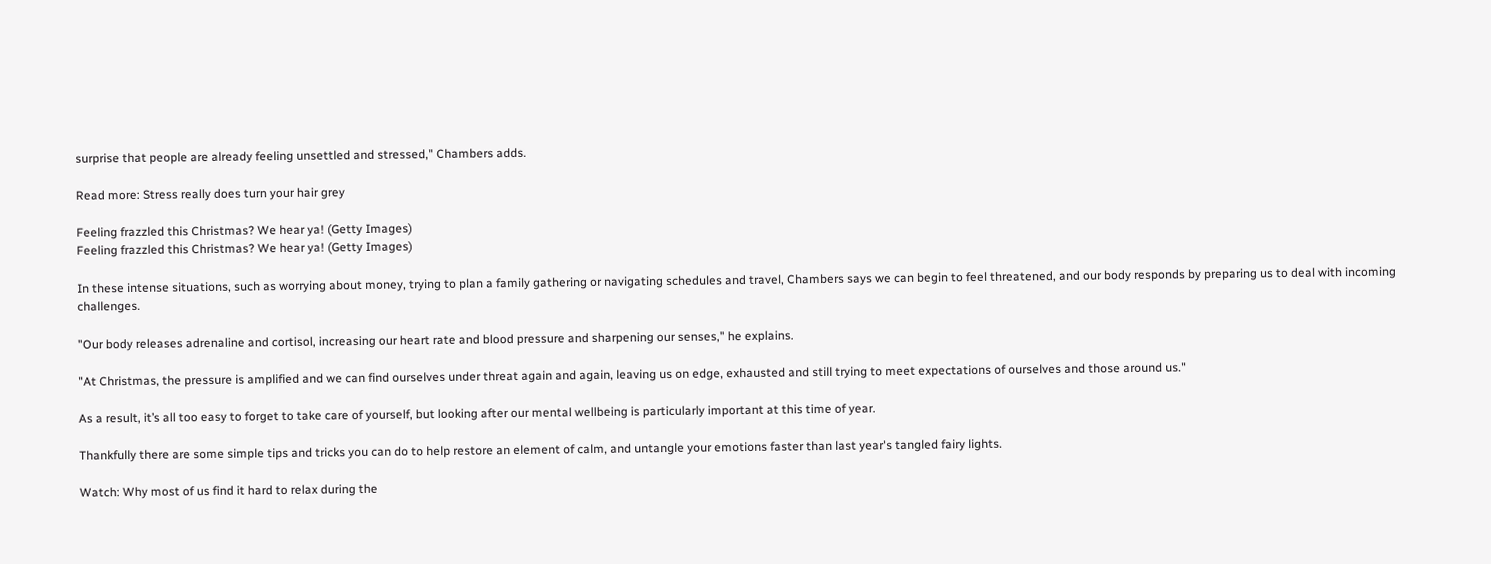surprise that people are already feeling unsettled and stressed," Chambers adds.

Read more: Stress really does turn your hair grey

Feeling frazzled this Christmas? We hear ya! (Getty Images)
Feeling frazzled this Christmas? We hear ya! (Getty Images)

In these intense situations, such as worrying about money, trying to plan a family gathering or navigating schedules and travel, Chambers says we can begin to feel threatened, and our body responds by preparing us to deal with incoming challenges.

"Our body releases adrenaline and cortisol, increasing our heart rate and blood pressure and sharpening our senses," he explains.

"At Christmas, the pressure is amplified and we can find ourselves under threat again and again, leaving us on edge, exhausted and still trying to meet expectations of ourselves and those around us."

As a result, it’s all too easy to forget to take care of yourself, but looking after our mental wellbeing is particularly important at this time of year.

Thankfully there are some simple tips and tricks you can do to help restore an element of calm, and untangle your emotions faster than last year's tangled fairy lights.

Watch: Why most of us find it hard to relax during the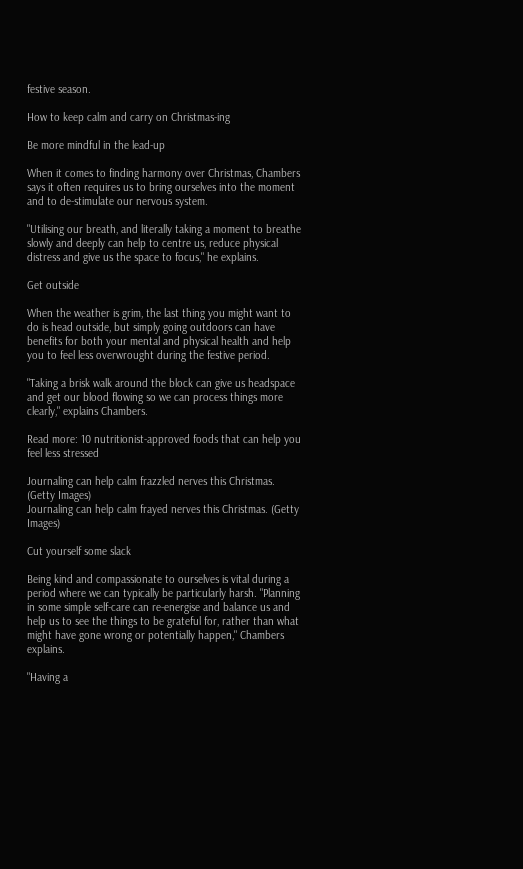festive season.

How to keep calm and carry on Christmas-ing

Be more mindful in the lead-up

When it comes to finding harmony over Christmas, Chambers says it often requires us to bring ourselves into the moment and to de-stimulate our nervous system.

"Utilising our breath, and literally taking a moment to breathe slowly and deeply can help to centre us, reduce physical distress and give us the space to focus," he explains.

Get outside

When the weather is grim, the last thing you might want to do is head outside, but simply going outdoors can have benefits for both your mental and physical health and help you to feel less overwrought during the festive period.

"Taking a brisk walk around the block can give us headspace and get our blood flowing so we can process things more clearly," explains Chambers.

Read more: 10 nutritionist-approved foods that can help you feel less stressed

Journaling can help calm frazzled nerves this Christmas. (Getty Images)
Journaling can help calm frayed nerves this Christmas. (Getty Images)

Cut yourself some slack

Being kind and compassionate to ourselves is vital during a period where we can typically be particularly harsh. "Planning in some simple self-care can re-energise and balance us and help us to see the things to be grateful for, rather than what might have gone wrong or potentially happen," Chambers explains.

"Having a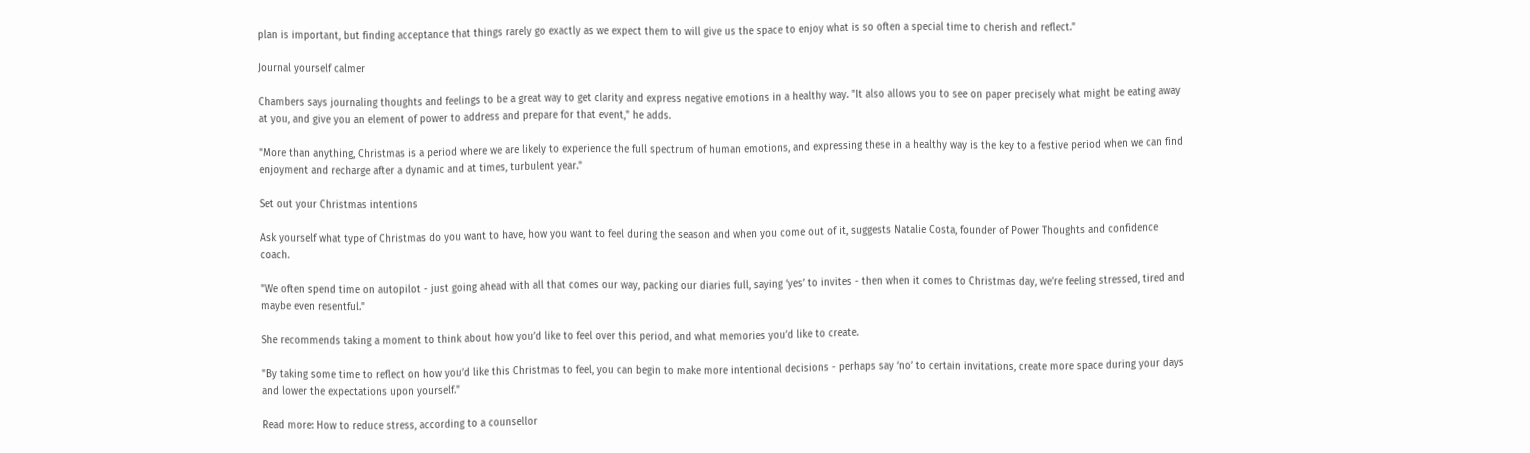plan is important, but finding acceptance that things rarely go exactly as we expect them to will give us the space to enjoy what is so often a special time to cherish and reflect."

Journal yourself calmer

Chambers says journaling thoughts and feelings to be a great way to get clarity and express negative emotions in a healthy way. "It also allows you to see on paper precisely what might be eating away at you, and give you an element of power to address and prepare for that event," he adds.

"More than anything, Christmas is a period where we are likely to experience the full spectrum of human emotions, and expressing these in a healthy way is the key to a festive period when we can find enjoyment and recharge after a dynamic and at times, turbulent year."

Set out your Christmas intentions

Ask yourself what type of Christmas do you want to have, how you want to feel during the season and when you come out of it, suggests Natalie Costa, founder of Power Thoughts and confidence coach.

"We often spend time on autopilot - just going ahead with all that comes our way, packing our diaries full, saying ‘yes’ to invites - then when it comes to Christmas day, we’re feeling stressed, tired and maybe even resentful."

She recommends taking a moment to think about how you’d like to feel over this period, and what memories you’d like to create.

"By taking some time to reflect on how you’d like this Christmas to feel, you can begin to make more intentional decisions - perhaps say ‘no’ to certain invitations, create more space during your days and lower the expectations upon yourself."

Read more: How to reduce stress, according to a counsellor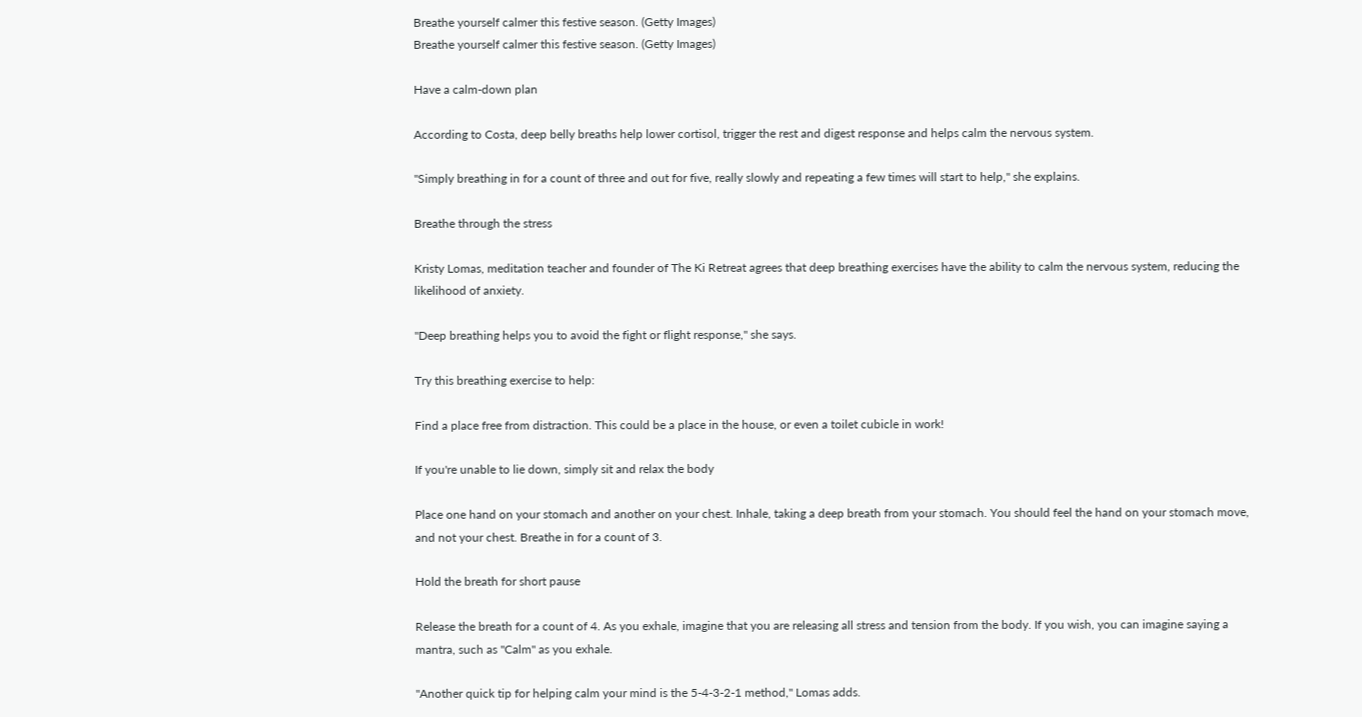Breathe yourself calmer this festive season. (Getty Images)
Breathe yourself calmer this festive season. (Getty Images)

Have a calm-down plan

According to Costa, deep belly breaths help lower cortisol, trigger the rest and digest response and helps calm the nervous system.

"Simply breathing in for a count of three and out for five, really slowly and repeating a few times will start to help," she explains.

Breathe through the stress

Kristy Lomas, meditation teacher and founder of The Ki Retreat agrees that deep breathing exercises have the ability to calm the nervous system, reducing the likelihood of anxiety.

"Deep breathing helps you to avoid the fight or flight response," she says.

Try this breathing exercise to help:

Find a place free from distraction. This could be a place in the house, or even a toilet cubicle in work!

If you're unable to lie down, simply sit and relax the body

Place one hand on your stomach and another on your chest. Inhale, taking a deep breath from your stomach. You should feel the hand on your stomach move, and not your chest. Breathe in for a count of 3.

Hold the breath for short pause

Release the breath for a count of 4. As you exhale, imagine that you are releasing all stress and tension from the body. If you wish, you can imagine saying a mantra, such as "Calm" as you exhale.

"Another quick tip for helping calm your mind is the 5-4-3-2-1 method," Lomas adds.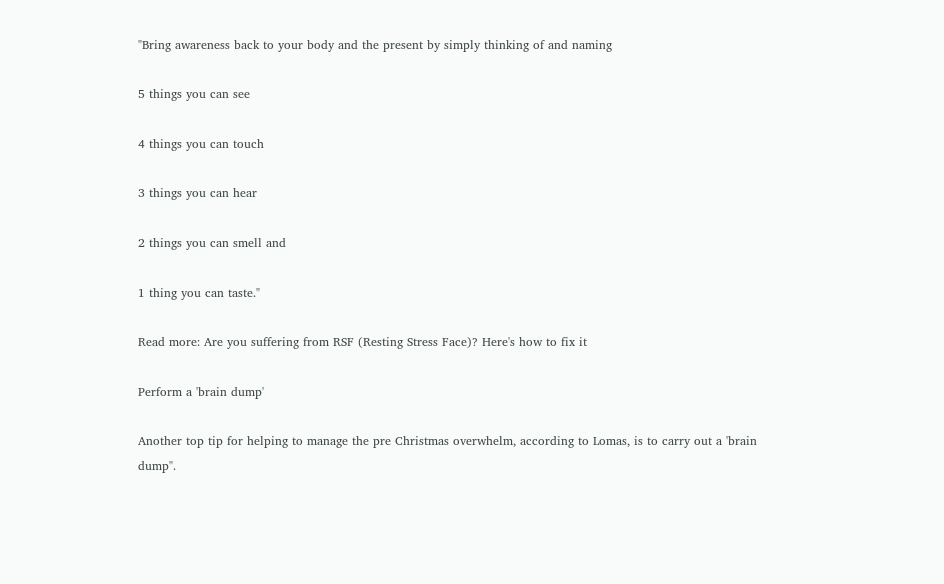"Bring awareness back to your body and the present by simply thinking of and naming

5 things you can see

4 things you can touch

3 things you can hear

2 things you can smell and

1 thing you can taste."

Read more: Are you suffering from RSF (Resting Stress Face)? Here's how to fix it

Perform a 'brain dump'

Another top tip for helping to manage the pre Christmas overwhelm, according to Lomas, is to carry out a 'brain dump".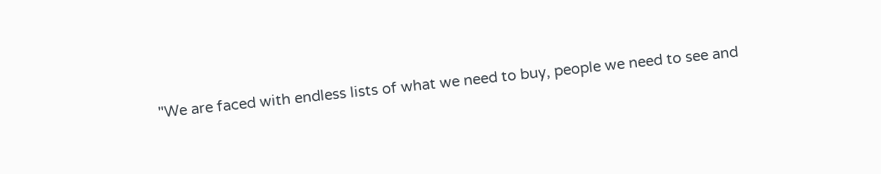"We are faced with endless lists of what we need to buy, people we need to see and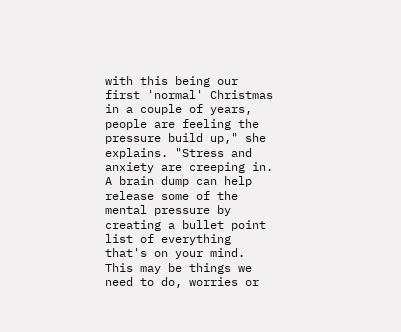with this being our first 'normal' Christmas in a couple of years, people are feeling the pressure build up," she explains. "Stress and anxiety are creeping in. A brain dump can help release some of the mental pressure by creating a bullet point list of everything that's on your mind. This may be things we need to do, worries or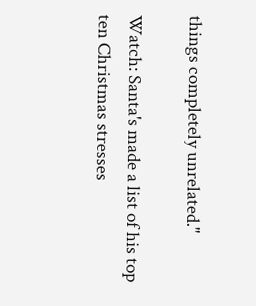things completely unrelated."

Watch: Santa's made a list of his top ten Christmas stresses